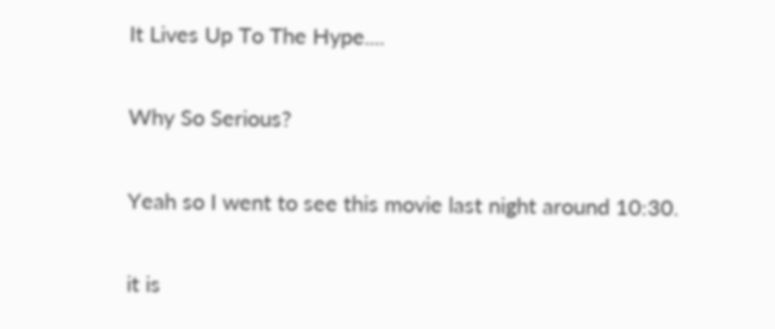It Lives Up To The Hype....

Why So Serious?

Yeah so I went to see this movie last night around 10:30.

it is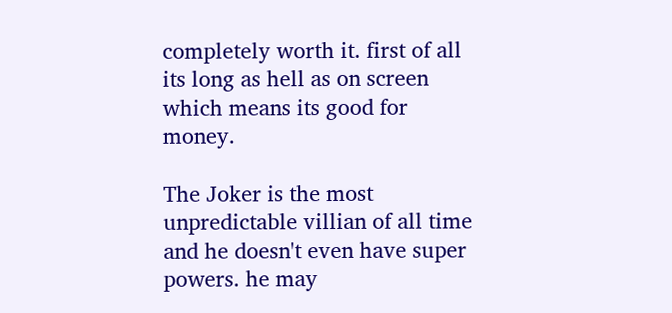completely worth it. first of all its long as hell as on screen which means its good for money.

The Joker is the most unpredictable villian of all time and he doesn't even have super powers. he may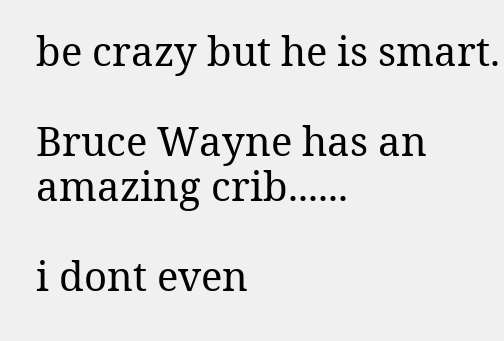be crazy but he is smart.

Bruce Wayne has an amazing crib......

i dont even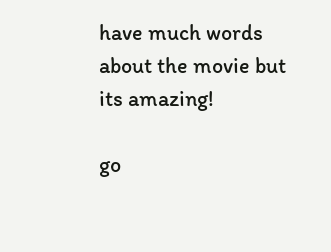have much words about the movie but its amazing!

go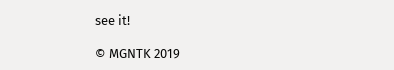see it!

© MGNTK 2019